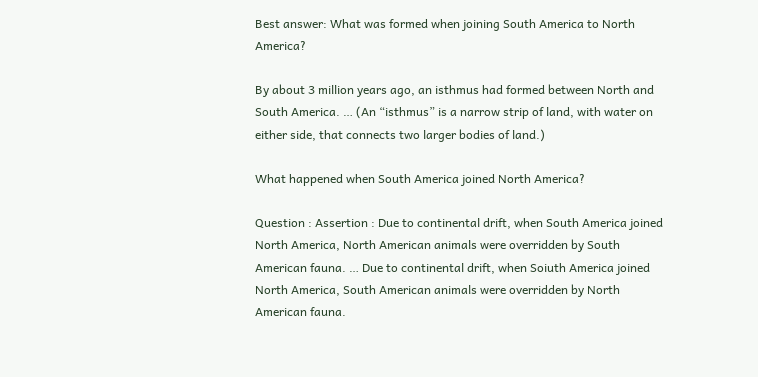Best answer: What was formed when joining South America to North America?

By about 3 million years ago, an isthmus had formed between North and South America. … (An “isthmus” is a narrow strip of land, with water on either side, that connects two larger bodies of land.)

What happened when South America joined North America?

Question : Assertion : Due to continental drift, when South America joined North America, North American animals were overridden by South American fauna. … Due to continental drift, when Soiuth America joined North America, South American animals were overridden by North American fauna.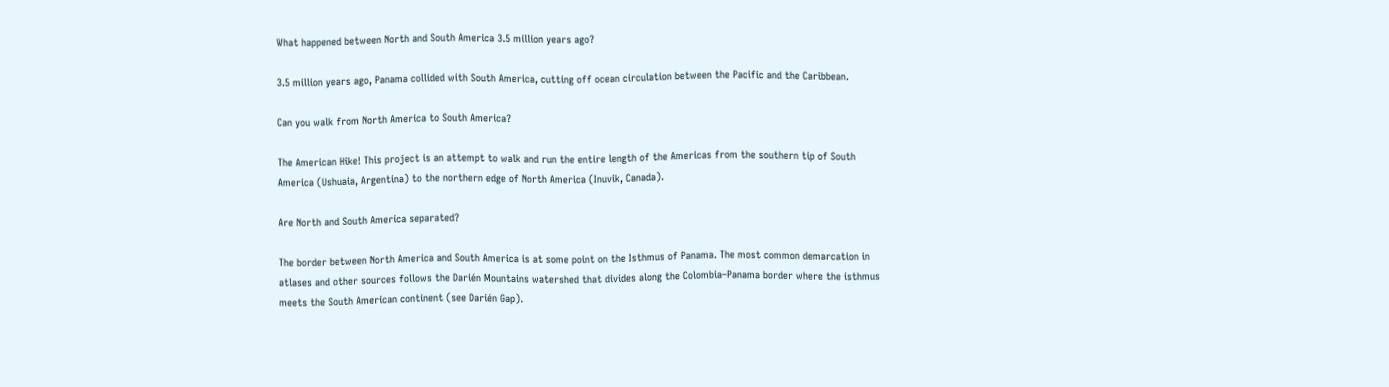What happened between North and South America 3.5 million years ago?

3.5 million years ago, Panama collided with South America, cutting off ocean circulation between the Pacific and the Caribbean.

Can you walk from North America to South America?

The American Hike! This project is an attempt to walk and run the entire length of the Americas from the southern tip of South America (Ushuaia, Argentina) to the northern edge of North America (Inuvik, Canada).

Are North and South America separated?

The border between North America and South America is at some point on the Isthmus of Panama. The most common demarcation in atlases and other sources follows the Darién Mountains watershed that divides along the Colombia–Panama border where the isthmus meets the South American continent (see Darién Gap).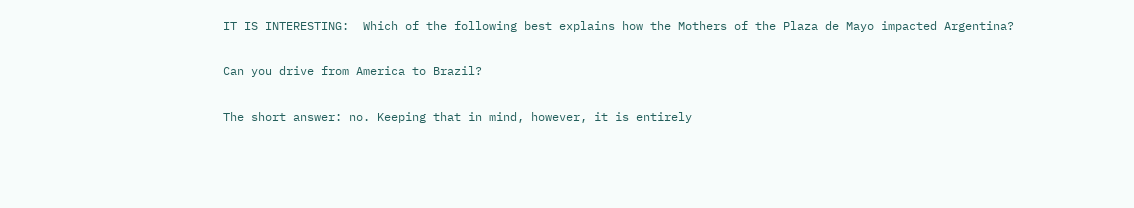IT IS INTERESTING:  Which of the following best explains how the Mothers of the Plaza de Mayo impacted Argentina?

Can you drive from America to Brazil?

The short answer: no. Keeping that in mind, however, it is entirely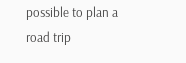possible to plan a road trip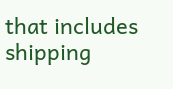that includes shipping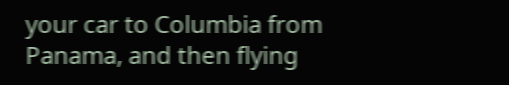your car to Columbia from Panama, and then flying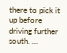there to pick it up before driving further south. …